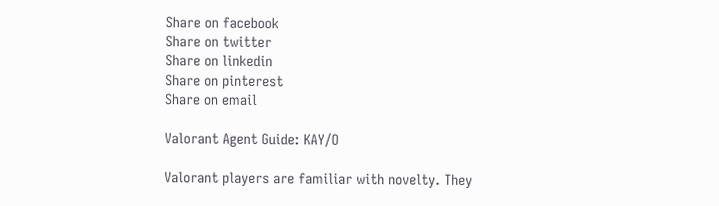Share on facebook
Share on twitter
Share on linkedin
Share on pinterest
Share on email

Valorant Agent Guide: KAY/O

Valorant players are familiar with novelty. They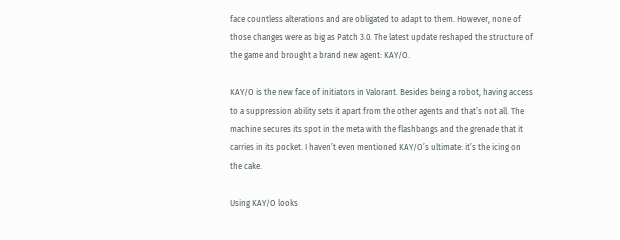face countless alterations and are obligated to adapt to them. However, none of those changes were as big as Patch 3.0. The latest update reshaped the structure of the game and brought a brand new agent: KAY/O.

KAY/O is the new face of initiators in Valorant. Besides being a robot, having access to a suppression ability sets it apart from the other agents and that’s not all. The machine secures its spot in the meta with the flashbangs and the grenade that it carries in its pocket. I haven’t even mentioned KAY/O’s ultimate: it’s the icing on the cake.

Using KAY/O looks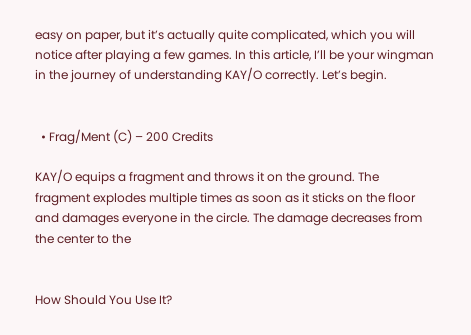easy on paper, but it’s actually quite complicated, which you will notice after playing a few games. In this article, I’ll be your wingman in the journey of understanding KAY/O correctly. Let’s begin.


  • Frag/Ment (C) – 200 Credits

KAY/O equips a fragment and throws it on the ground. The fragment explodes multiple times as soon as it sticks on the floor and damages everyone in the circle. The damage decreases from the center to the


How Should You Use It?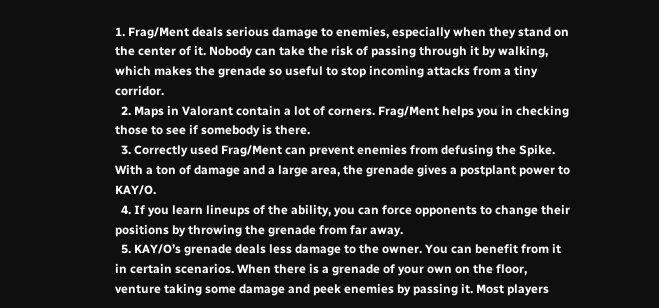1. Frag/Ment deals serious damage to enemies, especially when they stand on the center of it. Nobody can take the risk of passing through it by walking, which makes the grenade so useful to stop incoming attacks from a tiny corridor.
  2. Maps in Valorant contain a lot of corners. Frag/Ment helps you in checking those to see if somebody is there.
  3. Correctly used Frag/Ment can prevent enemies from defusing the Spike. With a ton of damage and a large area, the grenade gives a postplant power to KAY/O.
  4. If you learn lineups of the ability, you can force opponents to change their positions by throwing the grenade from far away.
  5. KAY/O’s grenade deals less damage to the owner. You can benefit from it in certain scenarios. When there is a grenade of your own on the floor, venture taking some damage and peek enemies by passing it. Most players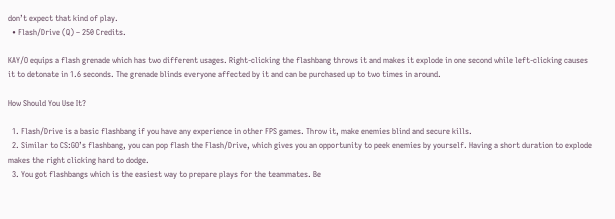don’t expect that kind of play.
  • Flash/Drive (Q) – 250 Credits.

KAY/O equips a flash grenade which has two different usages. Right-clicking the flashbang throws it and makes it explode in one second while left-clicking causes it to detonate in 1.6 seconds. The grenade blinds everyone affected by it and can be purchased up to two times in around.

How Should You Use It?

  1. Flash/Drive is a basic flashbang if you have any experience in other FPS games. Throw it, make enemies blind and secure kills.
  2. Similar to CS:GO’s flashbang, you can pop flash the Flash/Drive, which gives you an opportunity to peek enemies by yourself. Having a short duration to explode makes the right clicking hard to dodge.
  3. You got flashbangs which is the easiest way to prepare plays for the teammates. Be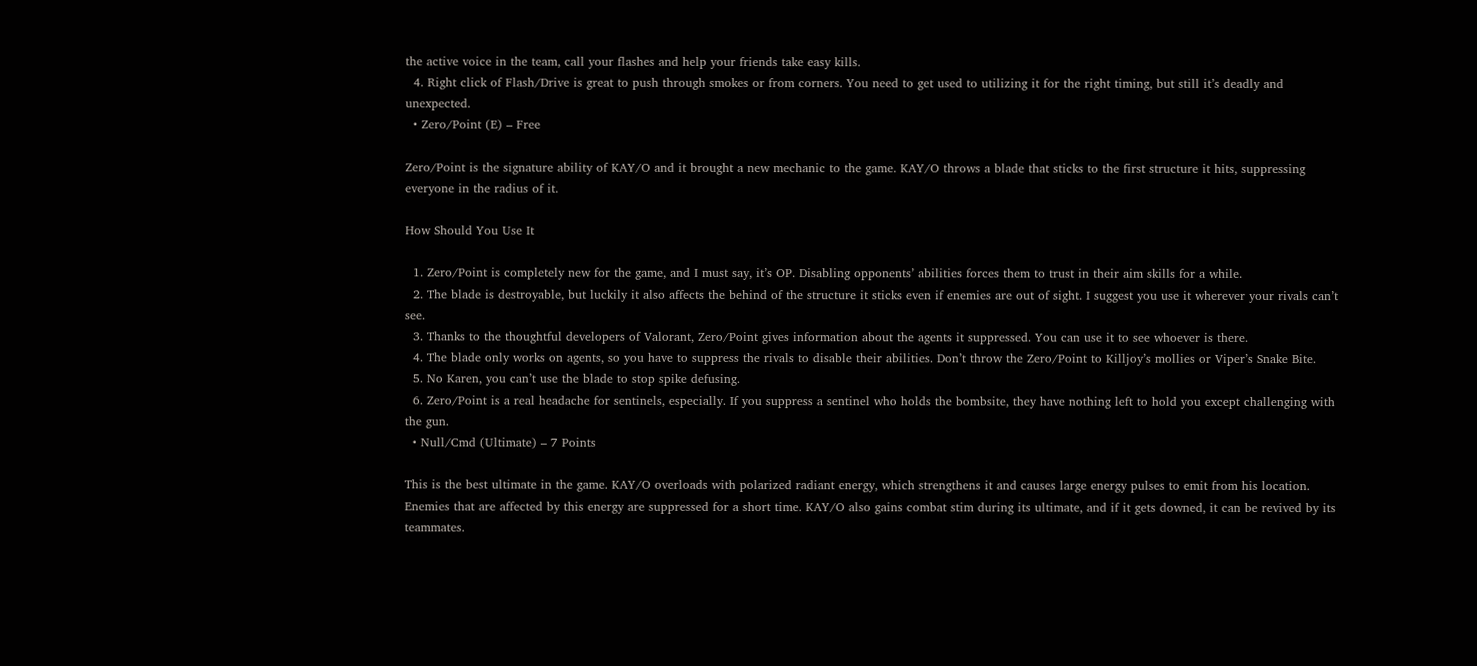the active voice in the team, call your flashes and help your friends take easy kills.
  4. Right click of Flash/Drive is great to push through smokes or from corners. You need to get used to utilizing it for the right timing, but still it’s deadly and unexpected.
  • Zero/Point (E) – Free

Zero/Point is the signature ability of KAY/O and it brought a new mechanic to the game. KAY/O throws a blade that sticks to the first structure it hits, suppressing everyone in the radius of it.

How Should You Use It

  1. Zero/Point is completely new for the game, and I must say, it’s OP. Disabling opponents’ abilities forces them to trust in their aim skills for a while.
  2. The blade is destroyable, but luckily it also affects the behind of the structure it sticks even if enemies are out of sight. I suggest you use it wherever your rivals can’t see.
  3. Thanks to the thoughtful developers of Valorant, Zero/Point gives information about the agents it suppressed. You can use it to see whoever is there.
  4. The blade only works on agents, so you have to suppress the rivals to disable their abilities. Don’t throw the Zero/Point to Killjoy’s mollies or Viper’s Snake Bite.
  5. No Karen, you can’t use the blade to stop spike defusing.
  6. Zero/Point is a real headache for sentinels, especially. If you suppress a sentinel who holds the bombsite, they have nothing left to hold you except challenging with the gun.
  • Null/Cmd (Ultimate) – 7 Points

This is the best ultimate in the game. KAY/O overloads with polarized radiant energy, which strengthens it and causes large energy pulses to emit from his location. Enemies that are affected by this energy are suppressed for a short time. KAY/O also gains combat stim during its ultimate, and if it gets downed, it can be revived by its teammates.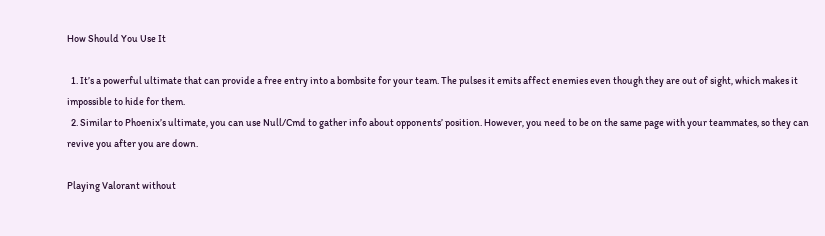How Should You Use It

  1. It’s a powerful ultimate that can provide a free entry into a bombsite for your team. The pulses it emits affect enemies even though they are out of sight, which makes it impossible to hide for them.
  2. Similar to Phoenix’s ultimate, you can use Null/Cmd to gather info about opponents’ position. However, you need to be on the same page with your teammates, so they can revive you after you are down.

Playing Valorant without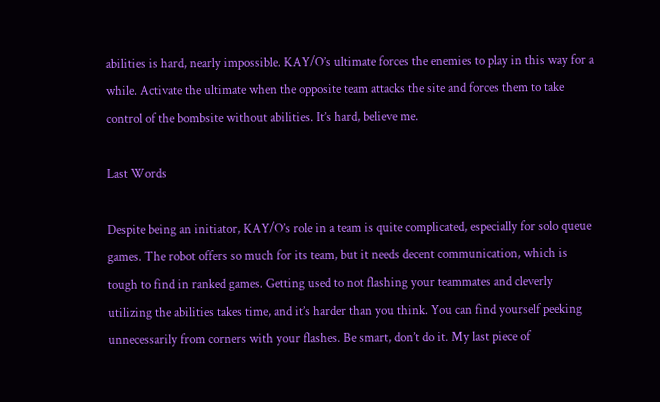abilities is hard, nearly impossible. KAY/O’s ultimate forces the enemies to play in this way for a while. Activate the ultimate when the opposite team attacks the site and forces them to take control of the bombsite without abilities. It’s hard, believe me.

Last Words

Despite being an initiator, KAY/O’s role in a team is quite complicated, especially for solo queue games. The robot offers so much for its team, but it needs decent communication, which is tough to find in ranked games. Getting used to not flashing your teammates and cleverly utilizing the abilities takes time, and it’s harder than you think. You can find yourself peeking unnecessarily from corners with your flashes. Be smart, don’t do it. My last piece of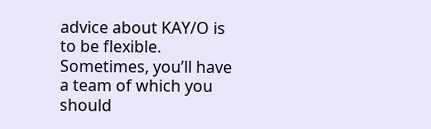advice about KAY/O is to be flexible. Sometimes, you’ll have a team of which you should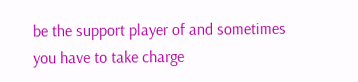be the support player of and sometimes you have to take charge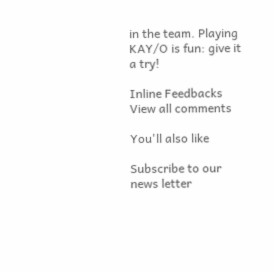in the team. Playing KAY/O is fun: give it a try!

Inline Feedbacks
View all comments

You'll also like

Subscribe to our news letter